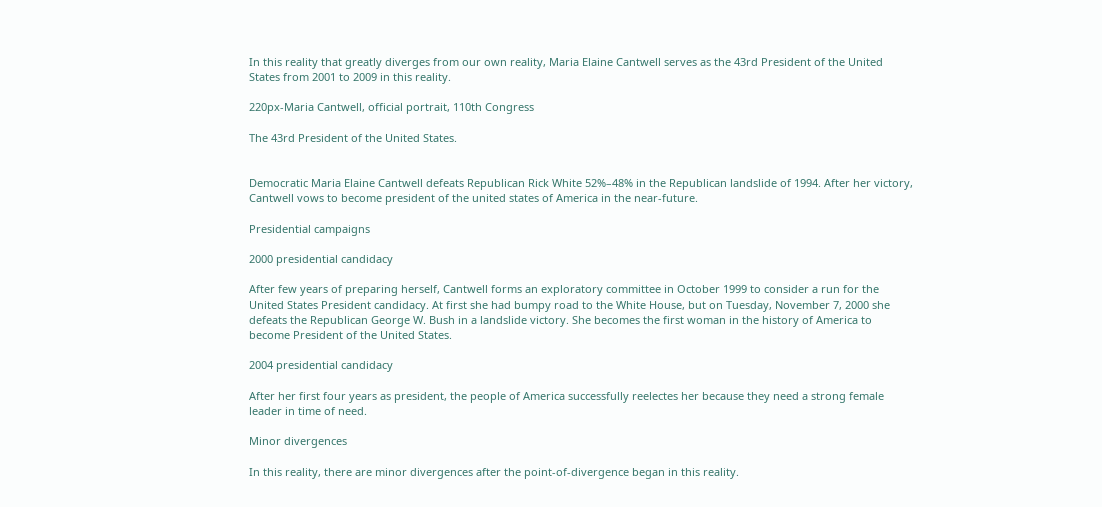In this reality that greatly diverges from our own reality, Maria Elaine Cantwell serves as the 43rd President of the United States from 2001 to 2009 in this reality.

220px-Maria Cantwell, official portrait, 110th Congress

The 43rd President of the United States.


Democratic Maria Elaine Cantwell defeats Republican Rick White 52%–48% in the Republican landslide of 1994. After her victory, Cantwell vows to become president of the united states of America in the near-future.

Presidential campaigns

2000 presidential candidacy

After few years of preparing herself, Cantwell forms an exploratory committee in October 1999 to consider a run for the United States President candidacy. At first she had bumpy road to the White House, but on Tuesday, November 7, 2000 she defeats the Republican George W. Bush in a landslide victory. She becomes the first woman in the history of America to become President of the United States.

2004 presidential candidacy

After her first four years as president, the people of America successfully reelectes her because they need a strong female leader in time of need.

Minor divergences

In this reality, there are minor divergences after the point-of-divergence began in this reality.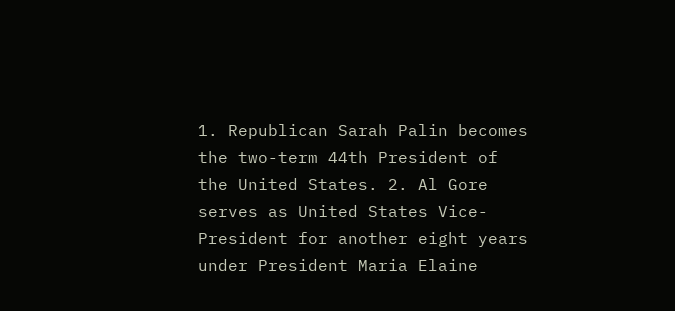1. Republican Sarah Palin becomes the two-term 44th President of the United States. 2. Al Gore serves as United States Vice-President for another eight years under President Maria Elaine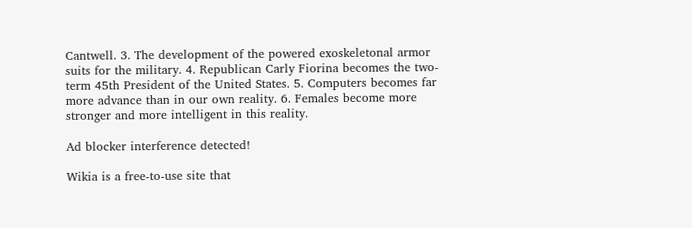Cantwell. 3. The development of the powered exoskeletonal armor suits for the military. 4. Republican Carly Fiorina becomes the two-term 45th President of the United States. 5. Computers becomes far more advance than in our own reality. 6. Females become more stronger and more intelligent in this reality.

Ad blocker interference detected!

Wikia is a free-to-use site that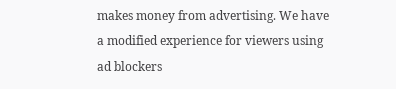makes money from advertising. We have a modified experience for viewers using ad blockers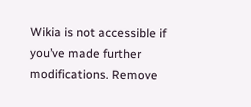Wikia is not accessible if you’ve made further modifications. Remove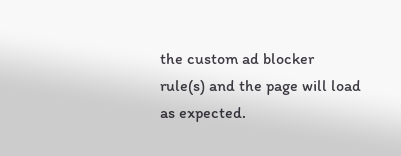the custom ad blocker rule(s) and the page will load as expected.